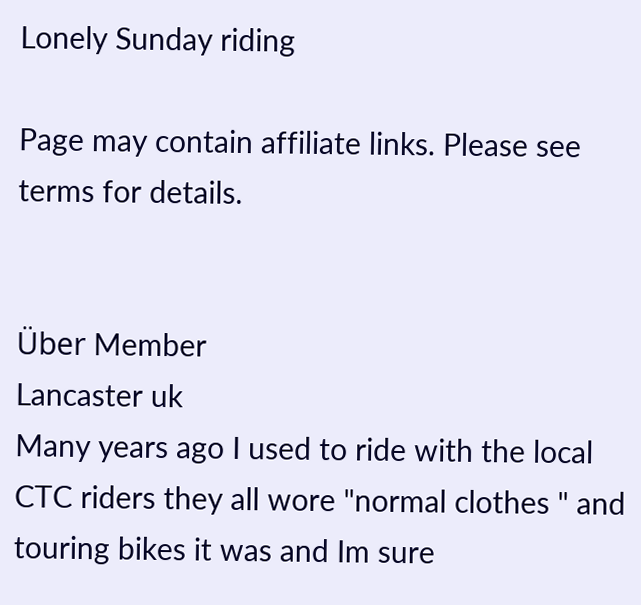Lonely Sunday riding

Page may contain affiliate links. Please see terms for details.


Über Member
Lancaster uk
Many years ago I used to ride with the local CTC riders they all wore "normal clothes " and touring bikes it was and Im sure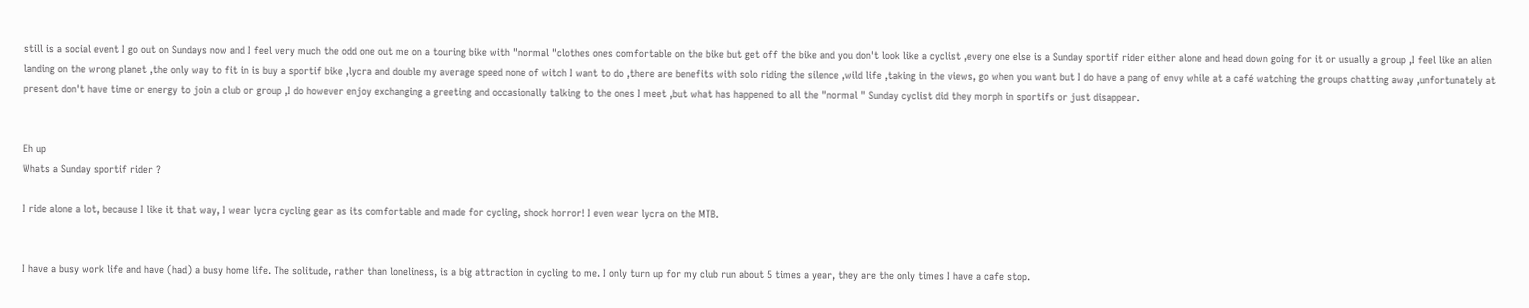still is a social event I go out on Sundays now and I feel very much the odd one out me on a touring bike with "normal "clothes ones comfortable on the bike but get off the bike and you don't look like a cyclist ,every one else is a Sunday sportif rider either alone and head down going for it or usually a group ,I feel like an alien landing on the wrong planet ,the only way to fit in is buy a sportif bike ,lycra and double my average speed none of witch I want to do ,there are benefits with solo riding the silence ,wild life ,taking in the views, go when you want but I do have a pang of envy while at a café watching the groups chatting away ,unfortunately at present don't have time or energy to join a club or group ,I do however enjoy exchanging a greeting and occasionally talking to the ones I meet ,but what has happened to all the "normal " Sunday cyclist did they morph in sportifs or just disappear.


Eh up
Whats a Sunday sportif rider ?

I ride alone a lot, because I like it that way, I wear lycra cycling gear as its comfortable and made for cycling, shock horror! I even wear lycra on the MTB.


I have a busy work life and have (had) a busy home life. The solitude, rather than loneliness, is a big attraction in cycling to me. I only turn up for my club run about 5 times a year, they are the only times I have a cafe stop.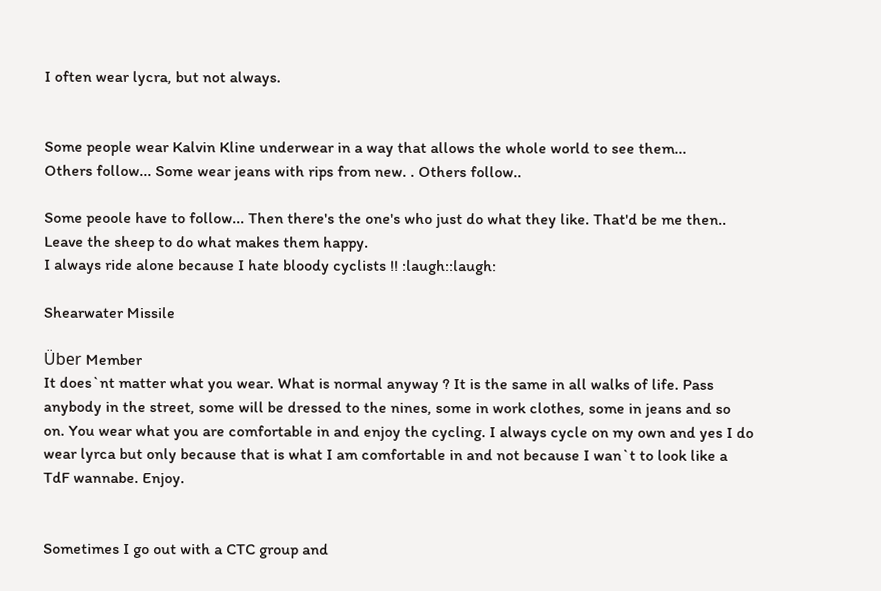I often wear lycra, but not always.


Some people wear Kalvin Kline underwear in a way that allows the whole world to see them...
Others follow... Some wear jeans with rips from new. . Others follow..

Some peoole have to follow... Then there's the one's who just do what they like. That'd be me then.. Leave the sheep to do what makes them happy.
I always ride alone because I hate bloody cyclists !! :laugh::laugh:

Shearwater Missile

Über Member
It does`nt matter what you wear. What is normal anyway ? It is the same in all walks of life. Pass anybody in the street, some will be dressed to the nines, some in work clothes, some in jeans and so on. You wear what you are comfortable in and enjoy the cycling. I always cycle on my own and yes I do wear lyrca but only because that is what I am comfortable in and not because I wan`t to look like a TdF wannabe. Enjoy.


Sometimes I go out with a CTC group and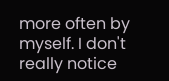more often by myself. I don't really notice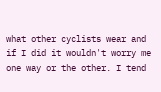what other cyclists wear and if I did it wouldn't worry me one way or the other. I tend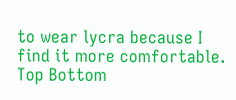to wear lycra because I find it more comfortable.
Top Bottom